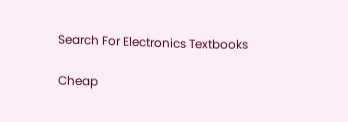Search For Electronics Textbooks

Cheap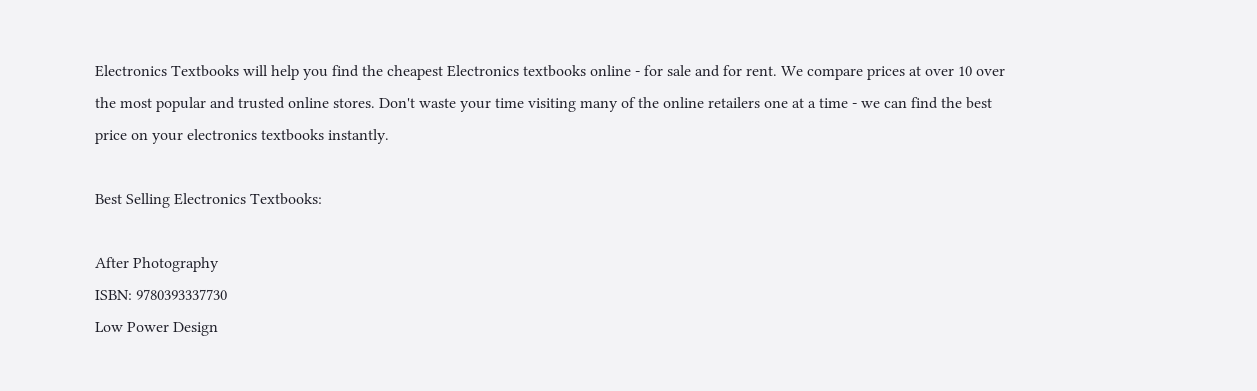Electronics Textbooks will help you find the cheapest Electronics textbooks online - for sale and for rent. We compare prices at over 10 over the most popular and trusted online stores. Don't waste your time visiting many of the online retailers one at a time - we can find the best price on your electronics textbooks instantly.

Best Selling Electronics Textbooks:

After Photography
ISBN: 9780393337730
Low Power Design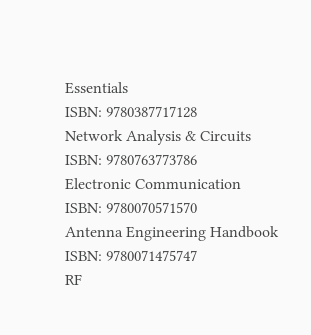Essentials
ISBN: 9780387717128
Network Analysis & Circuits
ISBN: 9780763773786
Electronic Communication
ISBN: 9780070571570
Antenna Engineering Handbook
ISBN: 9780071475747
RF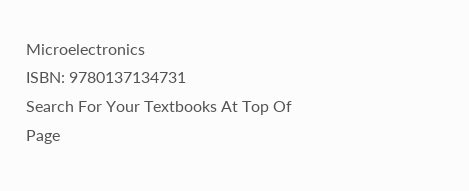Microelectronics
ISBN: 9780137134731
Search For Your Textbooks At Top Of Page